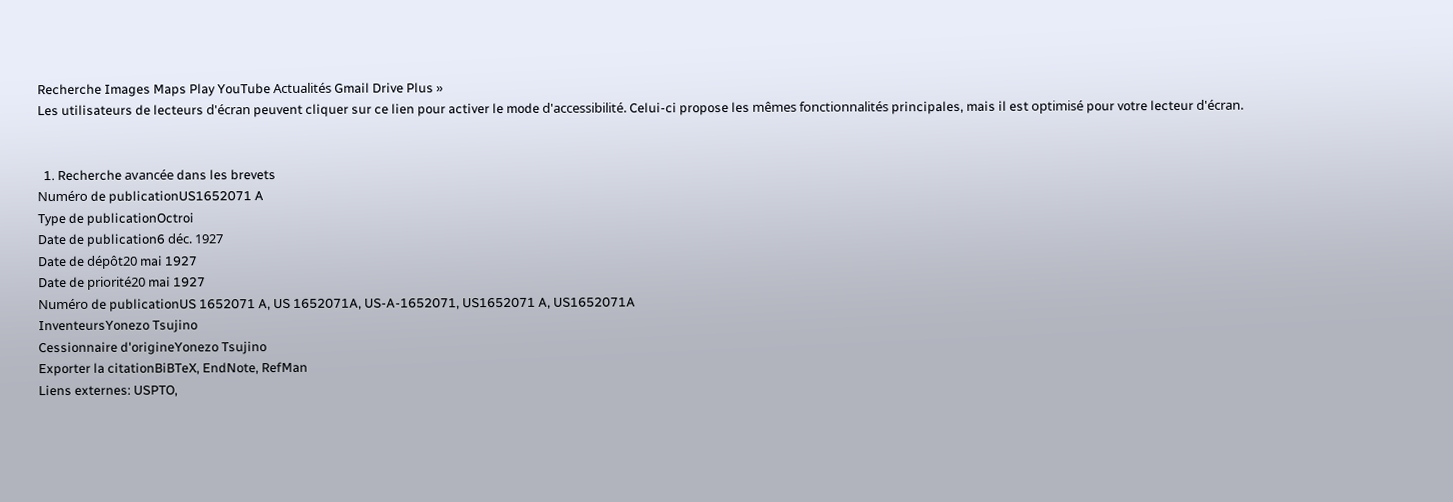Recherche Images Maps Play YouTube Actualités Gmail Drive Plus »
Les utilisateurs de lecteurs d'écran peuvent cliquer sur ce lien pour activer le mode d'accessibilité. Celui-ci propose les mêmes fonctionnalités principales, mais il est optimisé pour votre lecteur d'écran.


  1. Recherche avancée dans les brevets
Numéro de publicationUS1652071 A
Type de publicationOctroi
Date de publication6 déc. 1927
Date de dépôt20 mai 1927
Date de priorité20 mai 1927
Numéro de publicationUS 1652071 A, US 1652071A, US-A-1652071, US1652071 A, US1652071A
InventeursYonezo Tsujino
Cessionnaire d'origineYonezo Tsujino
Exporter la citationBiBTeX, EndNote, RefMan
Liens externes: USPTO,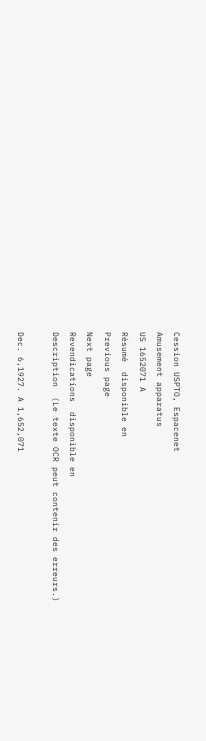Cession USPTO, Espacenet
Amusement apparatus
US 1652071 A
Résumé  disponible en
Previous page
Next page
Revendications  disponible en
Description  (Le texte OCR peut contenir des erreurs.)

Dec. 6,1927. A 1,652,071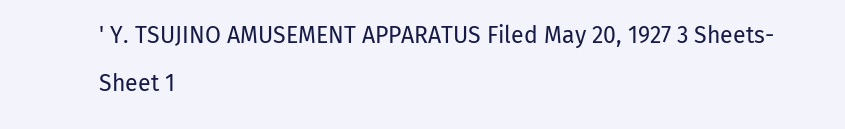' Y. TSUJINO AMUSEMENT APPARATUS Filed May 20, 1927 3 Sheets-Sheet 1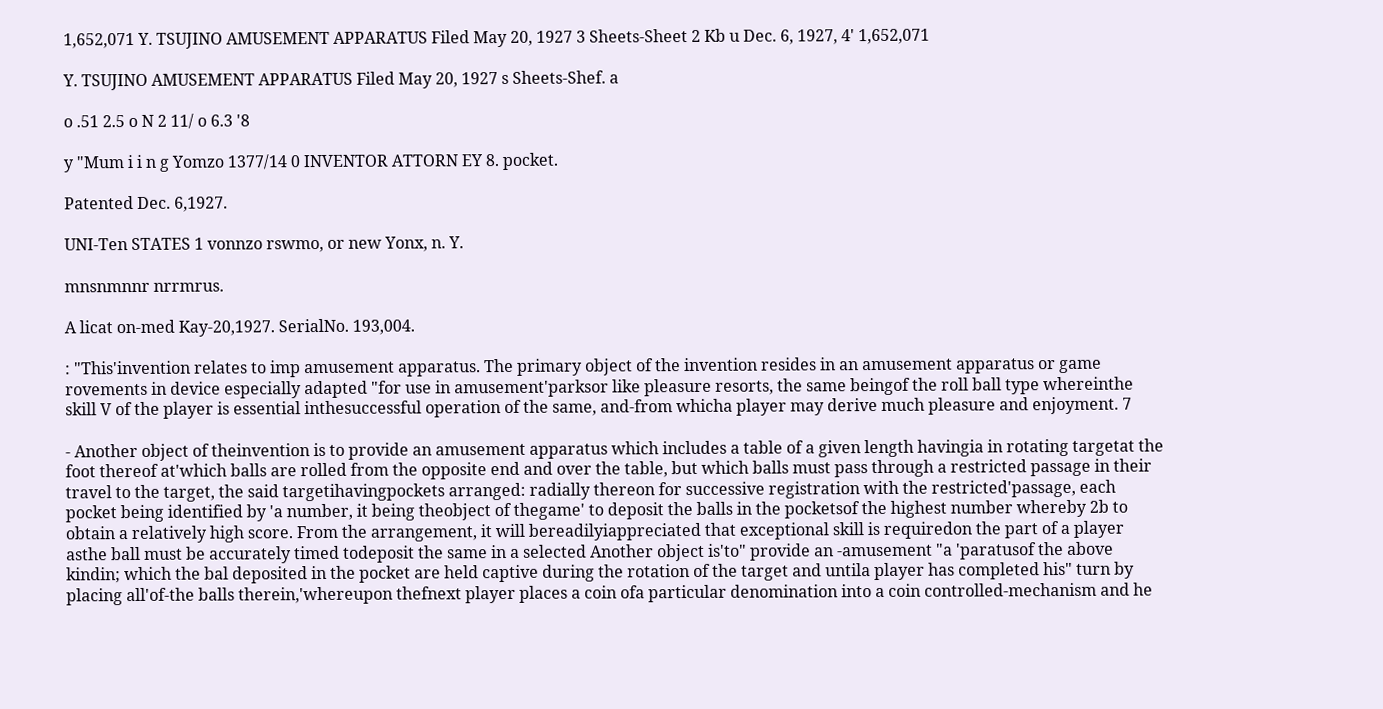1,652,071 Y. TSUJINO AMUSEMENT APPARATUS Filed May 20, 1927 3 Sheets-Sheet 2 Kb u Dec. 6, 1927, 4' 1,652,071

Y. TSUJINO AMUSEMENT APPARATUS Filed May 20, 1927 s Sheets-Shef. a

o .51 2.5 o N 2 11/ o 6.3 '8

y "Mum i i n g Yomzo 1377/14 0 INVENTOR ATTORN EY 8. pocket.

Patented Dec. 6,1927.

UNI-Ten STATES 1 vonnzo rswmo, or new Yonx, n. Y.

mnsnmnnr nrrmrus.

A licat on-med Kay-20,1927. SerialNo. 193,004.

: "This'invention relates to imp amusement apparatus. The primary object of the invention resides in an amusement apparatus or game rovements in device especially adapted "for use in amusement'parksor like pleasure resorts, the same beingof the roll ball type whereinthe skill V of the player is essential inthesuccessful operation of the same, and-from whicha player may derive much pleasure and enjoyment. 7

- Another object of theinvention is to provide an amusement apparatus which includes a table of a given length havingia in rotating targetat the foot thereof at'which balls are rolled from the opposite end and over the table, but which balls must pass through a restricted passage in their travel to the target, the said targetihavingpockets arranged: radially thereon for successive registration with the restricted'passage, each pocket being identified by 'a number, it being theobject of thegame' to deposit the balls in the pocketsof the highest number whereby 2b to obtain a relatively high score. From the arrangement, it will bereadilyiappreciated that exceptional skill is requiredon the part of a player asthe ball must be accurately timed todeposit the same in a selected Another object is'to" provide an -amusement "a 'paratusof the above kindin; which the bal deposited in the pocket are held captive during the rotation of the target and untila player has completed his" turn by placing all'of-the balls therein,'whereupon thefnext player places a coin ofa particular denomination into a coin controlled-mechanism and he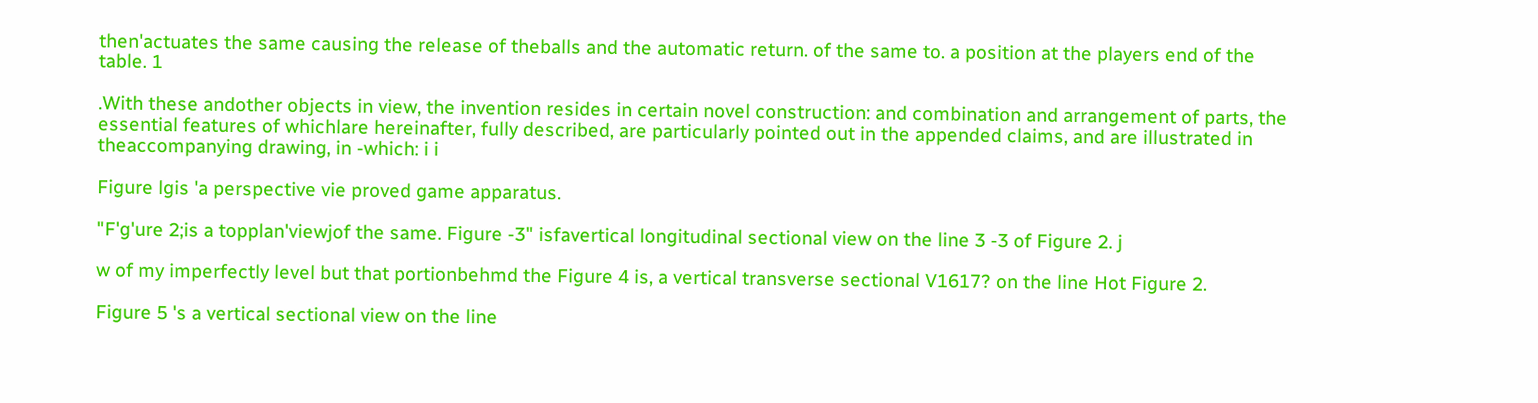then'actuates the same causing the release of theballs and the automatic return. of the same to. a position at the players end of the table. 1

.With these andother objects in view, the invention resides in certain novel construction: and combination and arrangement of parts, the essential features of whichlare hereinafter, fully described, are particularly pointed out in the appended claims, and are illustrated in theaccompanying drawing, in -which: i i

Figure lgis 'a perspective vie proved game apparatus.

"F'g'ure 2;is a topplan'viewjof the same. Figure -3" isfavertical longitudinal sectional view on the line 3 -3 of Figure 2. j

w of my imperfectly level but that portionbehmd the Figure 4 is, a vertical transverse sectional V1617? on the line Hot Figure 2.

Figure 5 's a vertical sectional view on the line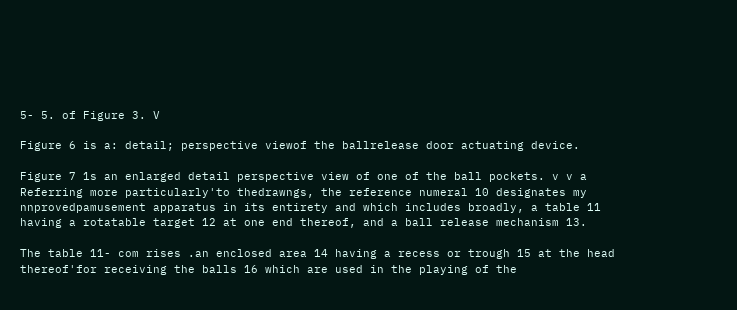5- 5. of Figure 3. V

Figure 6 is a: detail; perspective viewof the ballrelease door actuating device.

Figure 7 1s an enlarged detail perspective view of one of the ball pockets. v v a Referring more particularly'to thedrawngs, the reference numeral 10 designates my nnprovedpamusement apparatus in its entirety and which includes broadly, a table 11 having a rotatable target 12 at one end thereof, and a ball release mechanism 13.

The table 11- com rises .an enclosed area 14 having a recess or trough 15 at the head thereof'for receiving the balls 16 which are used in the playing of the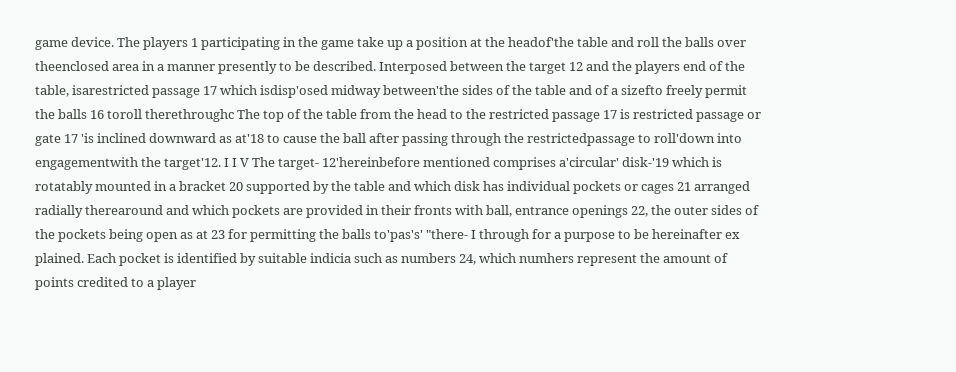game device. The players 1 participating in the game take up a position at the headof'the table and roll the balls over theenclosed area in a manner presently to be described. Interposed between the target 12 and the players end of the table, isarestricted passage 17 which isdisp'osed midway between'the sides of the table and of a sizefto freely permit the balls 16 toroll therethroughc The top of the table from the head to the restricted passage 17 is restricted passage or gate 17 'is inclined downward as at'18 to cause the ball after passing through the restrictedpassage to roll'down into engagementwith the target'12. I I V The target- 12'hereinbefore mentioned comprises a'circular' disk-'19 which is rotatably mounted in a bracket 20 supported by the table and which disk has individual pockets or cages 21 arranged radially therearound and which pockets are provided in their fronts with ball, entrance openings 22, the outer sides of the pockets being open as at 23 for permitting the balls to'pas's' "there- I through for a purpose to be hereinafter ex plained. Each pocket is identified by suitable indicia such as numbers 24, which numhers represent the amount of points credited to a player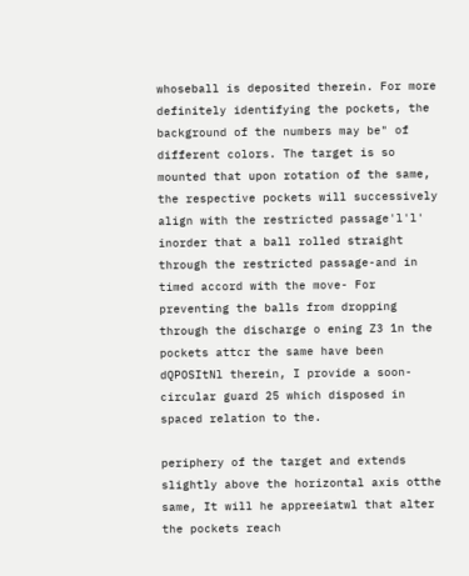whoseball is deposited therein. For more definitely identifying the pockets, the background of the numbers may be" of different colors. The target is so mounted that upon rotation of the same, the respective pockets will successively align with the restricted passage'l'l' inorder that a ball rolled straight through the restricted passage-and in timed accord with the move- For preventing the balls from dropping through the discharge o ening Z3 1n the pockets attcr the same have been dQPOSItNl therein, I provide a soon-circular guard 25 which disposed in spaced relation to the.

periphery of the target and extends slightly above the horizontal axis otthe same, It will he appreeiatwl that alter the pockets reach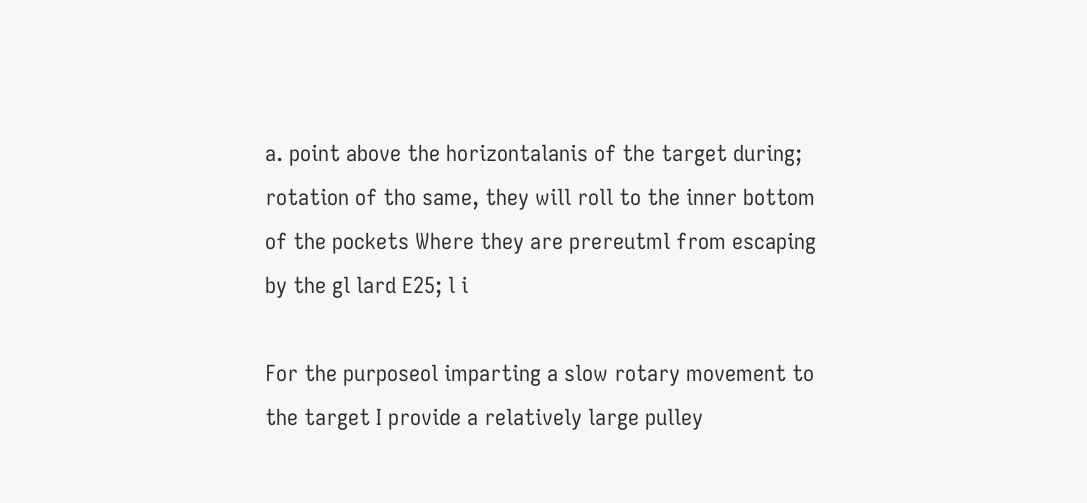a. point above the horizontalanis of the target during; rotation of tho same, they will roll to the inner bottom of the pockets Where they are prereutml from escaping by the gl lard E25; l i

For the purposeol imparting a slow rotary movement to the target I provide a relatively large pulley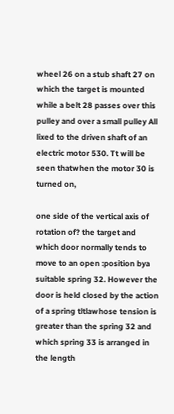wheel 26 on a stub shaft 27 on which the target is mounted while a belt 28 passes over this pulley and over a small pulley All lixed to the driven shaft of an electric motor 530. Tt will be seen thatwhen the motor 30 is turned on,

one side of the vertical axis of rotation of? the target and which door normally tends to move to an open :position bya suitable spring 32. However the door is held closed by the action of a spring tltlawhose tension is greater than the spring 32 and which spring 33 is arranged in the length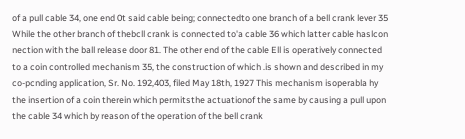of a pull cable 34, one end 0t said cable being; connectedto one branch of a bell crank lever 35 While the other branch of thebcll crank is connected to'a cable 36 which latter cable haslcon nection with the ball release door 81. The other end of the cable Ell is operatively connected to a coin controlled mechanism 35, the construction of which .is shown and described in my co-pcnding application, Sr. No. 192,403, filed May 18th, 1927 This mechanism isoperabla hy the insertion of a coin therein which permitsthe actuationof the same by causing a pull upon the cable 34 which by reason of the operation of the bell crank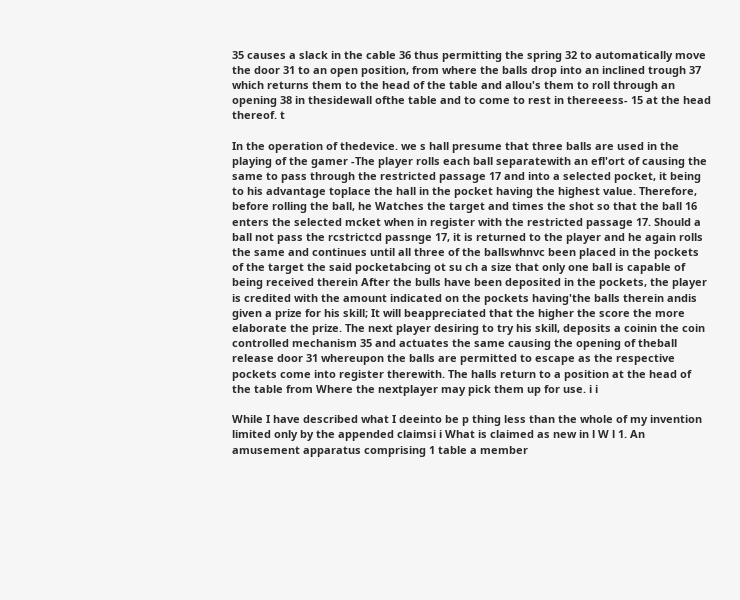35 causes a slack in the cable 36 thus permitting the spring 32 to automatically move the door 31 to an open position, from where the balls drop into an inclined trough 37 which returns them to the head of the table and allou's them to roll through an opening 38 in thesidewall ofthe table and to come to rest in thereeess- 15 at the head thereof. t

In the operation of thedevice. we s hall presume that three balls are used in the playing of the gamer -The player rolls each ball separatewith an efl'ort of causing the same to pass through the restricted passage 17 and into a selected pocket, it being to his advantage toplace the hall in the pocket having the highest value. Therefore, before rolling the ball, he Watches the target and times the shot so that the ball 16 enters the selected mcket when in register with the restricted passage 17. Should a ball not pass the rcstrictcd passnge 17, it is returned to the player and he again rolls the same and continues until all three of the ballswhnvc been placed in the pockets of the target the said pocketabcing ot su ch a size that only one ball is capable of being received therein After the bulls have been deposited in the pockets, the player is credited with the amount indicated on the pockets having'the balls therein andis given a prize for his skill; It will beappreciated that the higher the score the more elaborate the prize. The next player desiring to try his skill, deposits a coinin the coin controlled mechanism 35 and actuates the same causing the opening of theball release door 31 whereupon the balls are permitted to escape as the respective pockets come into register therewith. The halls return to a position at the head of the table from Where the nextplayer may pick them up for use. i i

While I have described what I deeinto be p thing less than the whole of my invention limited only by the appended claimsi i What is claimed as new in l W l 1. An amusement apparatus comprising 1 table a member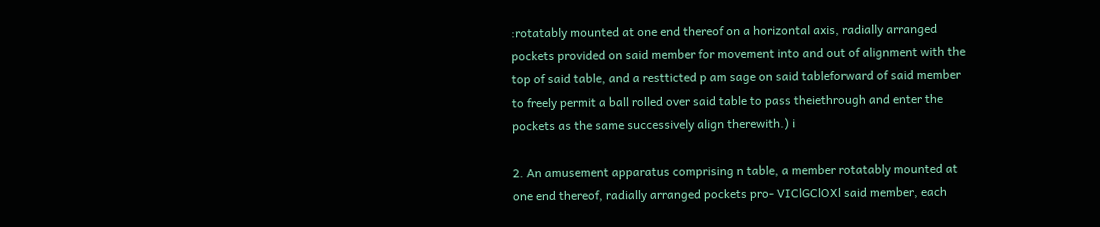:rotatably mounted at one end thereof on a horizontal axis, radially arranged pockets provided on said member for movement into and out of alignment with the top of said table, and a restticted p am sage on said tableforward of said member to freely permit a ball rolled over said table to pass theiethrough and enter the pockets as the same successively align therewith.) i

2. An amusement apparatus comprising n table, a member rotatably mounted at one end thereof, radially arranged pockets pro- VIClGClOXl said member, each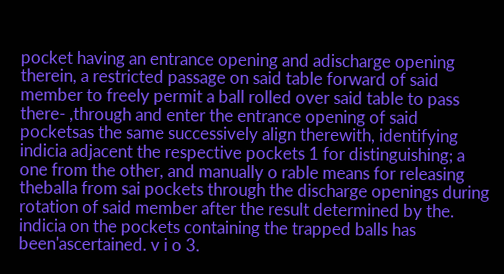pocket having an entrance opening and adischarge opening therein, a restricted passage on said table forward of said member to freely permit a ball rolled over said table to pass there- ,through and enter the entrance opening of said pocketsas the same successively align therewith, identifying indicia adjacent the respective pockets 1 for distinguishing; a one from the other, and manually o rable means for releasing theballa from sai pockets through the discharge openings during rotation of said member after the result determined by the. indicia on the pockets containing the trapped balls has been'ascertained. v i o 3.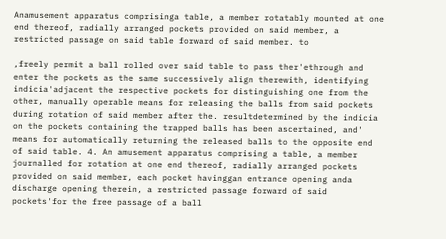Anamusement apparatus comprisinga table, a member rotatably mounted at one end thereof, radially arranged pockets provided on said member, a restricted passage on said table forward of said member. to

,freely permit a ball rolled over said table to pass ther'ethrough and enter the pockets as the same successively align therewith, identifying indicia'adjacent the respective pockets for distinguishing one from the other, manually operable means for releasing the balls from said pockets during rotation of said member after the. resultdetermined by the indicia on the pockets containing the trapped balls has been ascertained, and' means for automatically returning the released balls to the opposite end of said table. 4. An amusement apparatus comprising a table, a member journalled for rotation at one end thereof, radially arranged pockets provided on said member, each pocket havinggan entrance opening anda discharge opening therein, a restricted passage forward of said pockets'for the free passage of a ball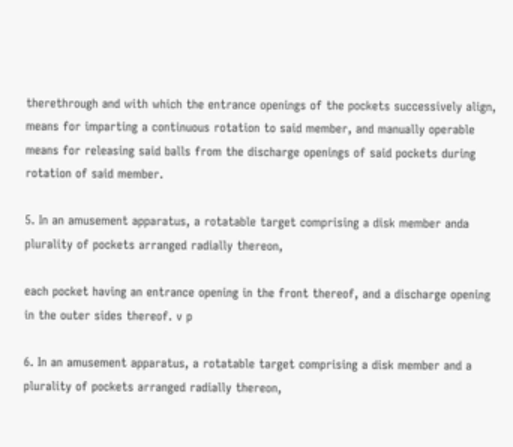therethrough and with which the entrance openings of the pockets successively align, means for imparting a continuous rotation to said member, and manually operable means for releasing said balls from the discharge openings of said pockets during rotation of said member.

5. In an amusement apparatus, a rotatable target comprising a disk member anda plurality of pockets arranged radially thereon,

each pocket having an entrance opening in the front thereof, and a discharge opening in the outer sides thereof. v p

6. In an amusement apparatus, a rotatable target comprising a disk member and a plurality of pockets arranged radially thereon,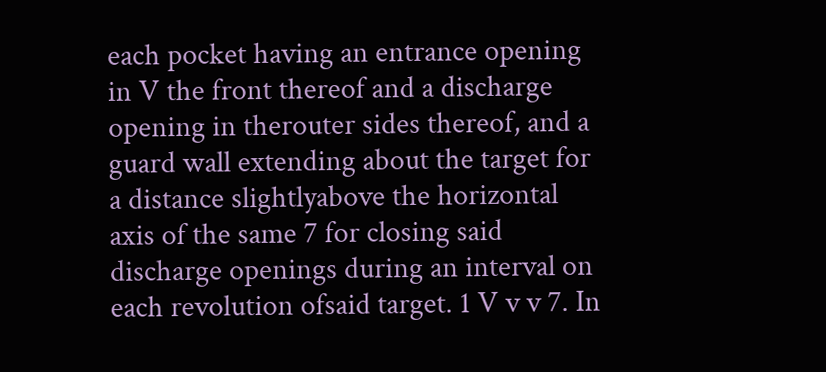each pocket having an entrance opening in V the front thereof and a discharge opening in therouter sides thereof, and a guard wall extending about the target for a distance slightlyabove the horizontal axis of the same 7 for closing said discharge openings during an interval on each revolution ofsaid target. 1 V v v 7. In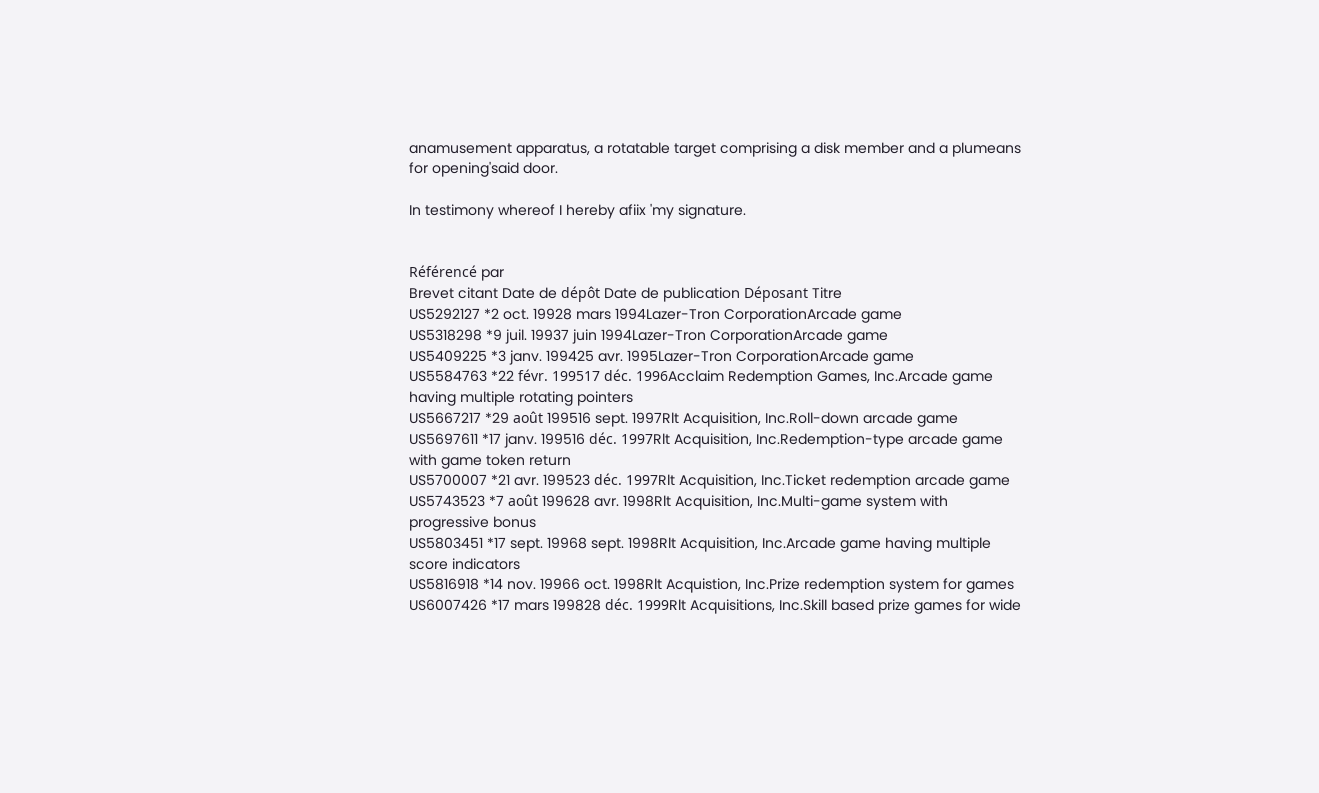anamusement apparatus, a rotatable target comprising a disk member and a plumeans for opening'said door.

In testimony whereof I hereby afiix 'my signature.


Référencé par
Brevet citant Date de dépôt Date de publication Déposant Titre
US5292127 *2 oct. 19928 mars 1994Lazer-Tron CorporationArcade game
US5318298 *9 juil. 19937 juin 1994Lazer-Tron CorporationArcade game
US5409225 *3 janv. 199425 avr. 1995Lazer-Tron CorporationArcade game
US5584763 *22 févr. 199517 déc. 1996Acclaim Redemption Games, Inc.Arcade game having multiple rotating pointers
US5667217 *29 août 199516 sept. 1997Rlt Acquisition, Inc.Roll-down arcade game
US5697611 *17 janv. 199516 déc. 1997Rlt Acquisition, Inc.Redemption-type arcade game with game token return
US5700007 *21 avr. 199523 déc. 1997Rlt Acquisition, Inc.Ticket redemption arcade game
US5743523 *7 août 199628 avr. 1998Rlt Acquisition, Inc.Multi-game system with progressive bonus
US5803451 *17 sept. 19968 sept. 1998Rlt Acquisition, Inc.Arcade game having multiple score indicators
US5816918 *14 nov. 19966 oct. 1998Rlt Acquistion, Inc.Prize redemption system for games
US6007426 *17 mars 199828 déc. 1999Rlt Acquisitions, Inc.Skill based prize games for wide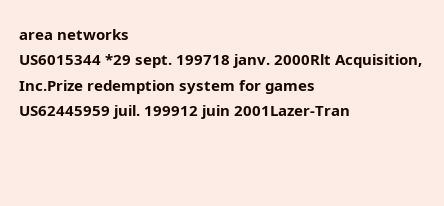area networks
US6015344 *29 sept. 199718 janv. 2000Rlt Acquisition, Inc.Prize redemption system for games
US62445959 juil. 199912 juin 2001Lazer-Tran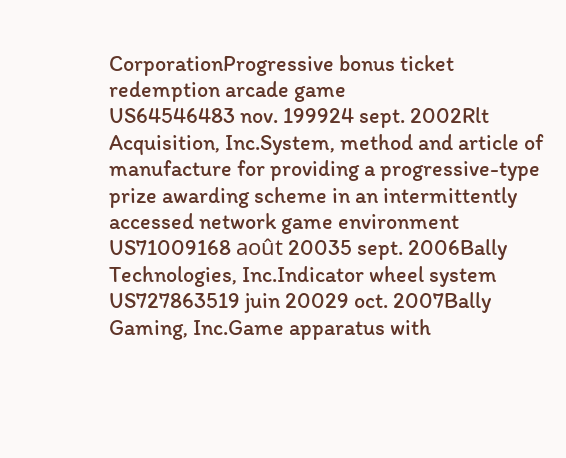CorporationProgressive bonus ticket redemption arcade game
US64546483 nov. 199924 sept. 2002Rlt Acquisition, Inc.System, method and article of manufacture for providing a progressive-type prize awarding scheme in an intermittently accessed network game environment
US71009168 août 20035 sept. 2006Bally Technologies, Inc.Indicator wheel system
US727863519 juin 20029 oct. 2007Bally Gaming, Inc.Game apparatus with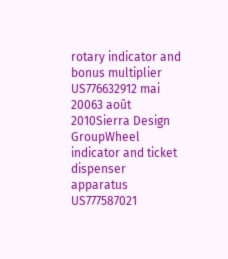rotary indicator and bonus multiplier
US776632912 mai 20063 août 2010Sierra Design GroupWheel indicator and ticket dispenser apparatus
US777587021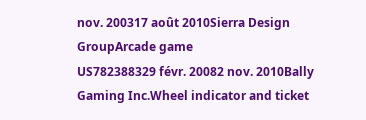nov. 200317 août 2010Sierra Design GroupArcade game
US782388329 févr. 20082 nov. 2010Bally Gaming Inc.Wheel indicator and ticket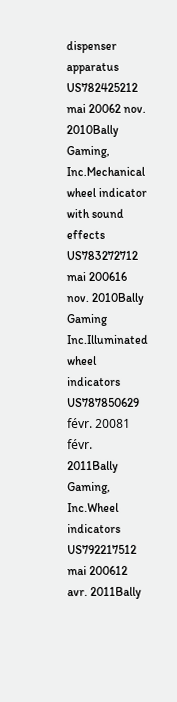dispenser apparatus
US782425212 mai 20062 nov. 2010Bally Gaming, Inc.Mechanical wheel indicator with sound effects
US783272712 mai 200616 nov. 2010Bally Gaming Inc.Illuminated wheel indicators
US787850629 févr. 20081 févr. 2011Bally Gaming, Inc.Wheel indicators
US792217512 mai 200612 avr. 2011Bally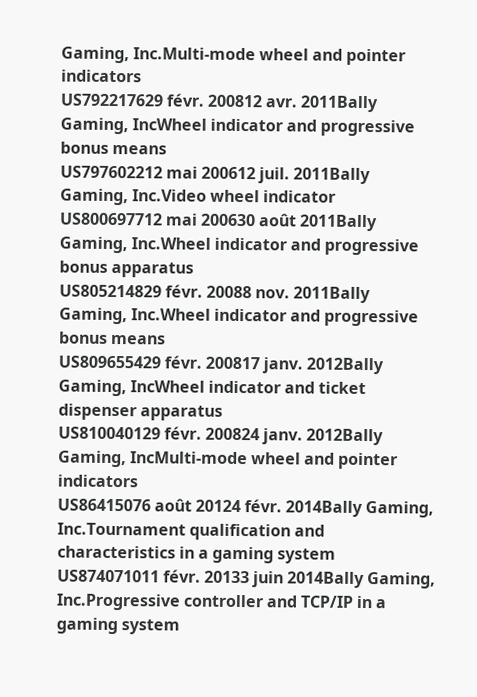Gaming, Inc.Multi-mode wheel and pointer indicators
US792217629 févr. 200812 avr. 2011Bally Gaming, IncWheel indicator and progressive bonus means
US797602212 mai 200612 juil. 2011Bally Gaming, Inc.Video wheel indicator
US800697712 mai 200630 août 2011Bally Gaming, Inc.Wheel indicator and progressive bonus apparatus
US805214829 févr. 20088 nov. 2011Bally Gaming, Inc.Wheel indicator and progressive bonus means
US809655429 févr. 200817 janv. 2012Bally Gaming, IncWheel indicator and ticket dispenser apparatus
US810040129 févr. 200824 janv. 2012Bally Gaming, IncMulti-mode wheel and pointer indicators
US86415076 août 20124 févr. 2014Bally Gaming, Inc.Tournament qualification and characteristics in a gaming system
US874071011 févr. 20133 juin 2014Bally Gaming, Inc.Progressive controller and TCP/IP in a gaming system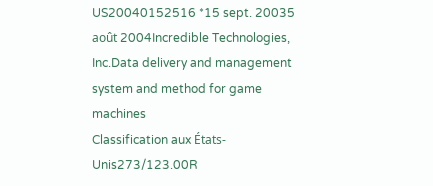US20040152516 *15 sept. 20035 août 2004Incredible Technologies, Inc.Data delivery and management system and method for game machines
Classification aux États-Unis273/123.00R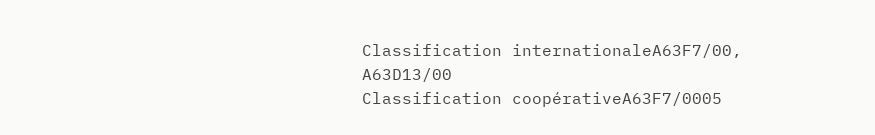Classification internationaleA63F7/00, A63D13/00
Classification coopérativeA63F7/0005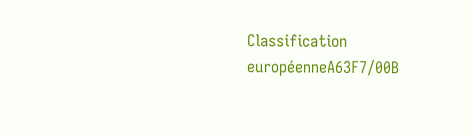Classification européenneA63F7/00B